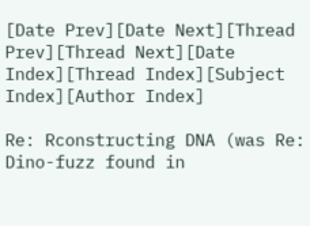[Date Prev][Date Next][Thread Prev][Thread Next][Date Index][Thread Index][Subject Index][Author Index]

Re: Rconstructing DNA (was Re: Dino-fuzz found in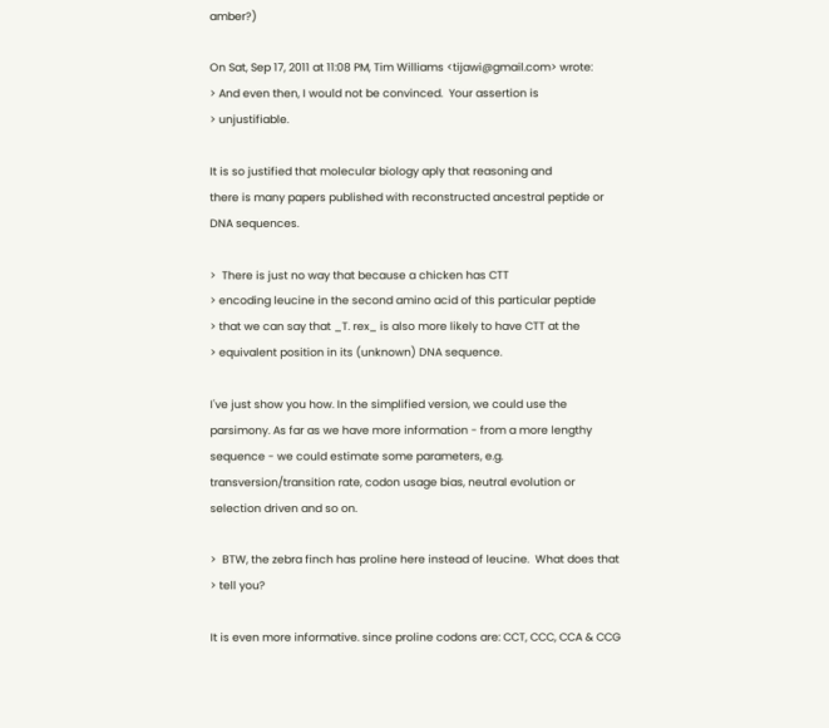amber?)

On Sat, Sep 17, 2011 at 11:08 PM, Tim Williams <tijawi@gmail.com> wrote:
> And even then, I would not be convinced.  Your assertion is
> unjustifiable.

It is so justified that molecular biology aply that reasoning and
there is many papers published with reconstructed ancestral peptide or
DNA sequences.

>  There is just no way that because a chicken has CTT
> encoding leucine in the second amino acid of this particular peptide
> that we can say that _T. rex_ is also more likely to have CTT at the
> equivalent position in its (unknown) DNA sequence.

I've just show you how. In the simplified version, we could use the
parsimony. As far as we have more information - from a more lengthy
sequence - we could estimate some parameters, e.g.
transversion/transition rate, codon usage bias, neutral evolution or
selection driven and so on.

>  BTW, the zebra finch has proline here instead of leucine.  What does that
> tell you?

It is even more informative. since proline codons are: CCT, CCC, CCA & CCG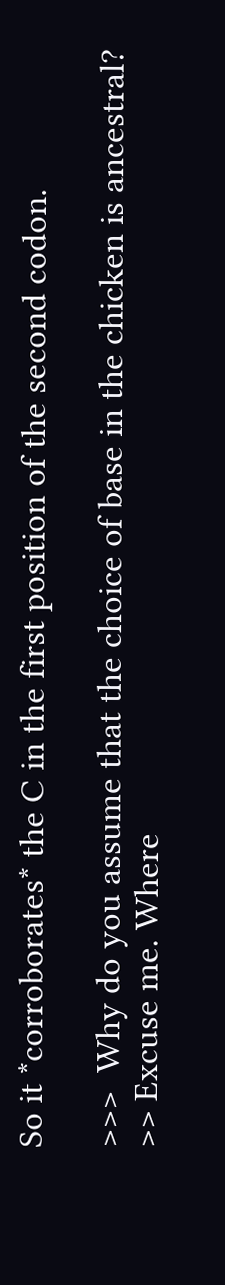So it *corroborates* the C in the first position of the second codon.

>>>  Why do you assume that the choice of base in the chicken is ancestral?
>> Excuse me. Where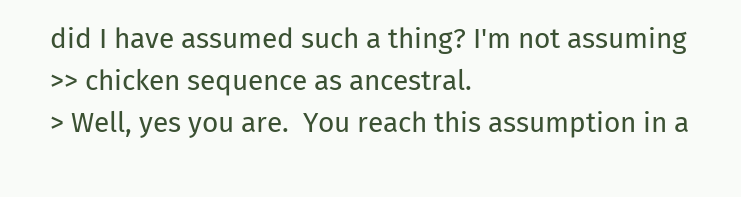did I have assumed such a thing? I'm not assuming
>> chicken sequence as ancestral.
> Well, yes you are.  You reach this assumption in a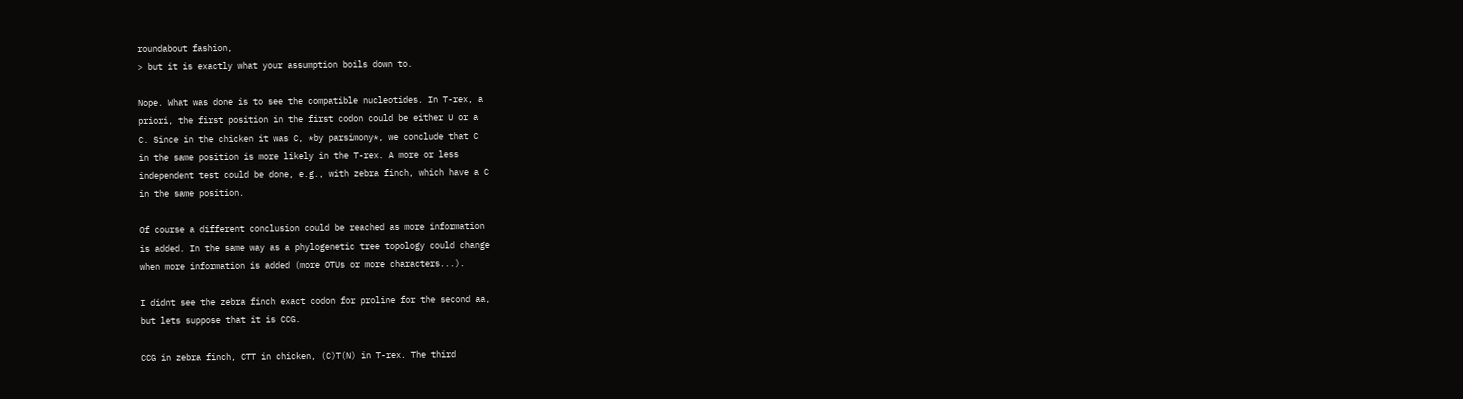roundabout fashion,
> but it is exactly what your assumption boils down to.

Nope. What was done is to see the compatible nucleotides. In T-rex, a
priori, the first position in the first codon could be either U or a
C. Since in the chicken it was C, *by parsimony*, we conclude that C
in the same position is more likely in the T-rex. A more or less
independent test could be done, e.g., with zebra finch, which have a C
in the same position.

Of course a different conclusion could be reached as more information
is added. In the same way as a phylogenetic tree topology could change
when more information is added (more OTUs or more characters...).

I didnt see the zebra finch exact codon for proline for the second aa,
but lets suppose that it is CCG.

CCG in zebra finch, CTT in chicken, (C)T(N) in T-rex. The third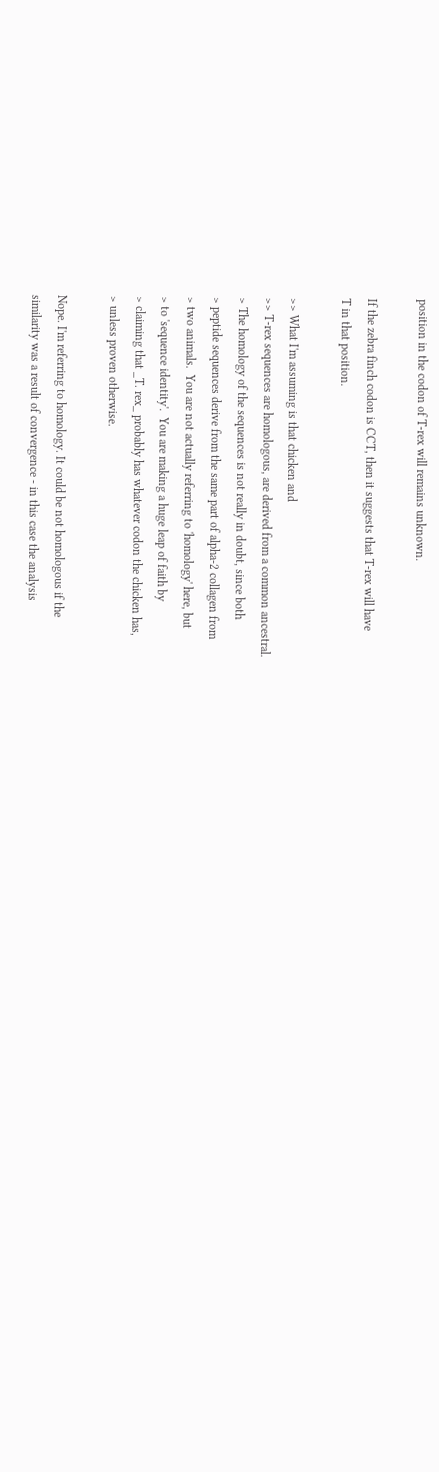position in the codon of T-rex will remains unknown.

If the zebra finch codon is CCT, then it suggests that T-rex will have
T in that position.

>> What I'm assuming is that chicken and
>> T-rex sequences are homologous, are derived from a common ancestral.
> The homology of the sequences is not really in doubt, since both
> peptide sequences derive from the same part of alpha-2 collagen from
> two animals.  You are not actually referring to 'homology' here, but
> to 'sequence identity'.  You are making a huge leap of faith by
> claiming that _T. rex_ probably has whatever codon the chicken has,
> unless proven otherwise.

Nope. I'm referring to homology. It could be not homologous if the
similarity was a result of convergence - in this case the analysis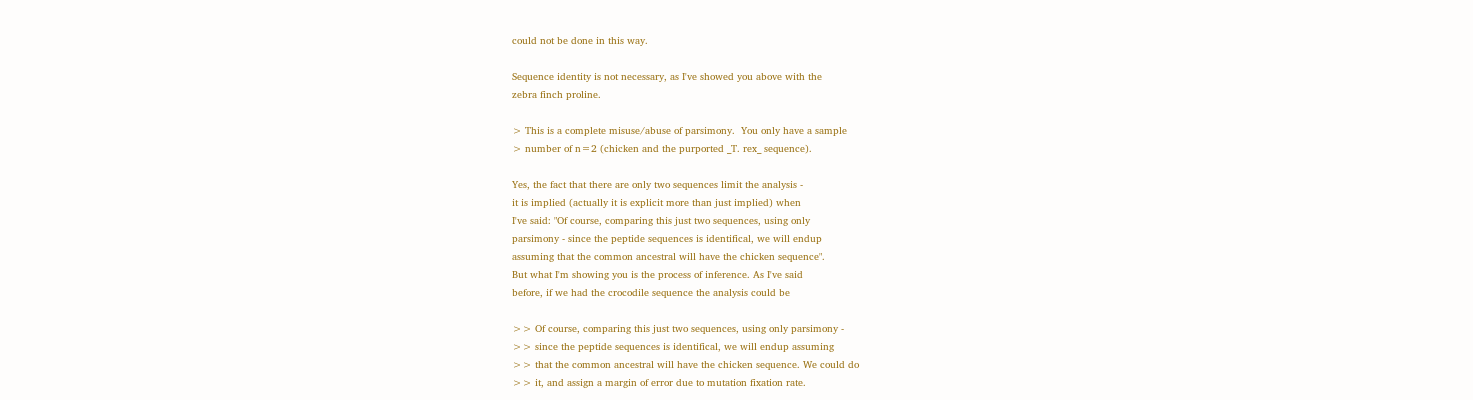could not be done in this way.

Sequence identity is not necessary, as I've showed you above with the
zebra finch proline.

> This is a complete misuse/abuse of parsimony.  You only have a sample
> number of n=2 (chicken and the purported _T. rex_ sequence).

Yes, the fact that there are only two sequences limit the analysis -
it is implied (actually it is explicit more than just implied) when
I've said: "Of course, comparing this just two sequences, using only
parsimony - since the peptide sequences is identifical, we will endup
assuming that the common ancestral will have the chicken sequence".
But what I'm showing you is the process of inference. As I've said
before, if we had the crocodile sequence the analysis could be

>> Of course, comparing this just two sequences, using only parsimony -
>> since the peptide sequences is identifical, we will endup assuming
>> that the common ancestral will have the chicken sequence. We could do
>> it, and assign a margin of error due to mutation fixation rate.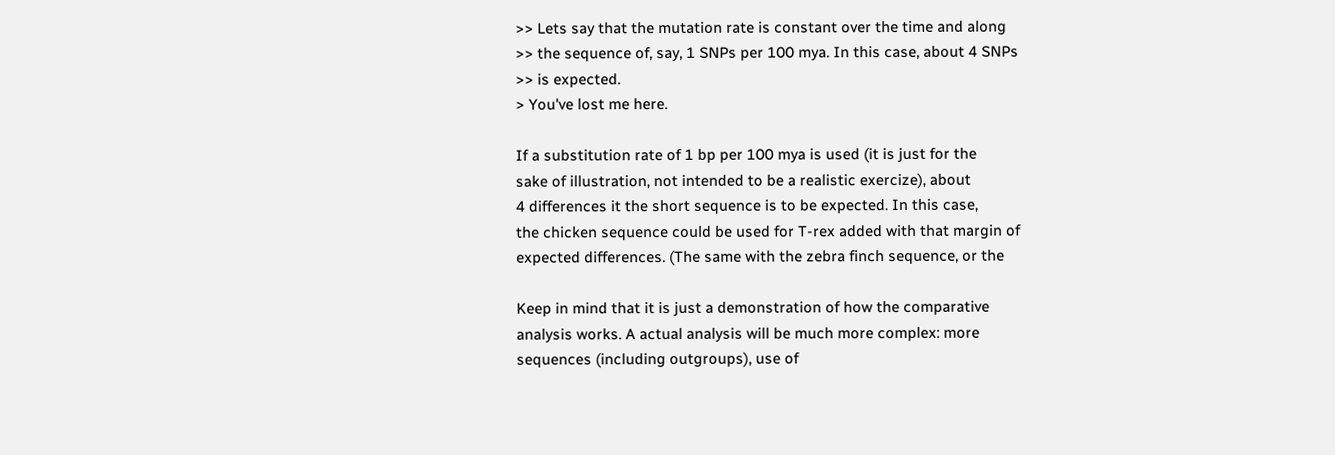>> Lets say that the mutation rate is constant over the time and along
>> the sequence of, say, 1 SNPs per 100 mya. In this case, about 4 SNPs
>> is expected.
> You've lost me here.

If a substitution rate of 1 bp per 100 mya is used (it is just for the
sake of illustration, not intended to be a realistic exercize), about
4 differences it the short sequence is to be expected. In this case,
the chicken sequence could be used for T-rex added with that margin of
expected differences. (The same with the zebra finch sequence, or the

Keep in mind that it is just a demonstration of how the comparative
analysis works. A actual analysis will be much more complex: more
sequences (including outgroups), use of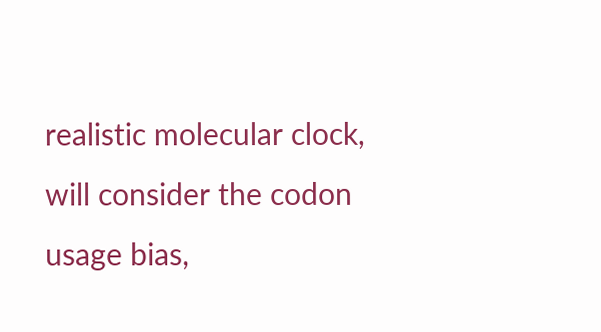realistic molecular clock,
will consider the codon usage bias,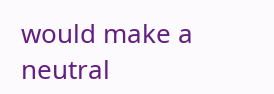would make a neutral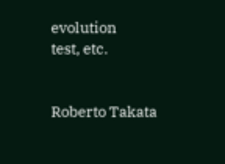evolution
test, etc.


Roberto Takata